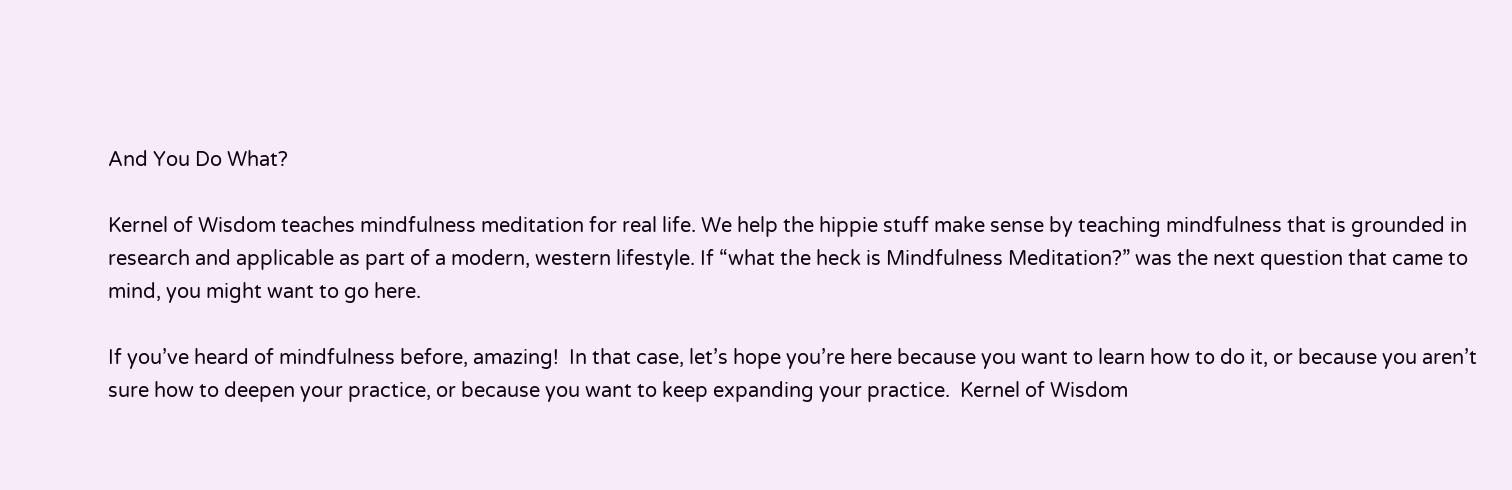And You Do What?

Kernel of Wisdom teaches mindfulness meditation for real life. We help the hippie stuff make sense by teaching mindfulness that is grounded in research and applicable as part of a modern, western lifestyle. If “what the heck is Mindfulness Meditation?” was the next question that came to mind, you might want to go here.

If you’ve heard of mindfulness before, amazing!  In that case, let’s hope you’re here because you want to learn how to do it, or because you aren’t sure how to deepen your practice, or because you want to keep expanding your practice.  Kernel of Wisdom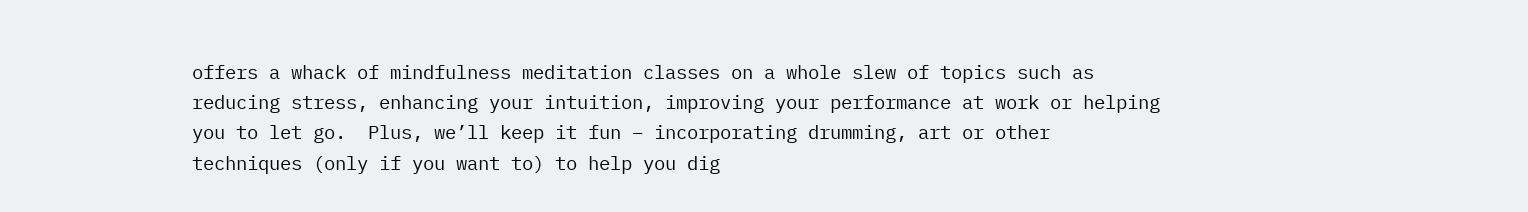offers a whack of mindfulness meditation classes on a whole slew of topics such as reducing stress, enhancing your intuition, improving your performance at work or helping you to let go.  Plus, we’ll keep it fun – incorporating drumming, art or other techniques (only if you want to) to help you dig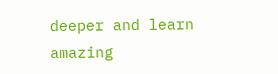deeper and learn amazing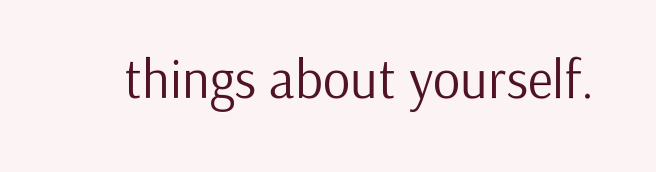things about yourself.